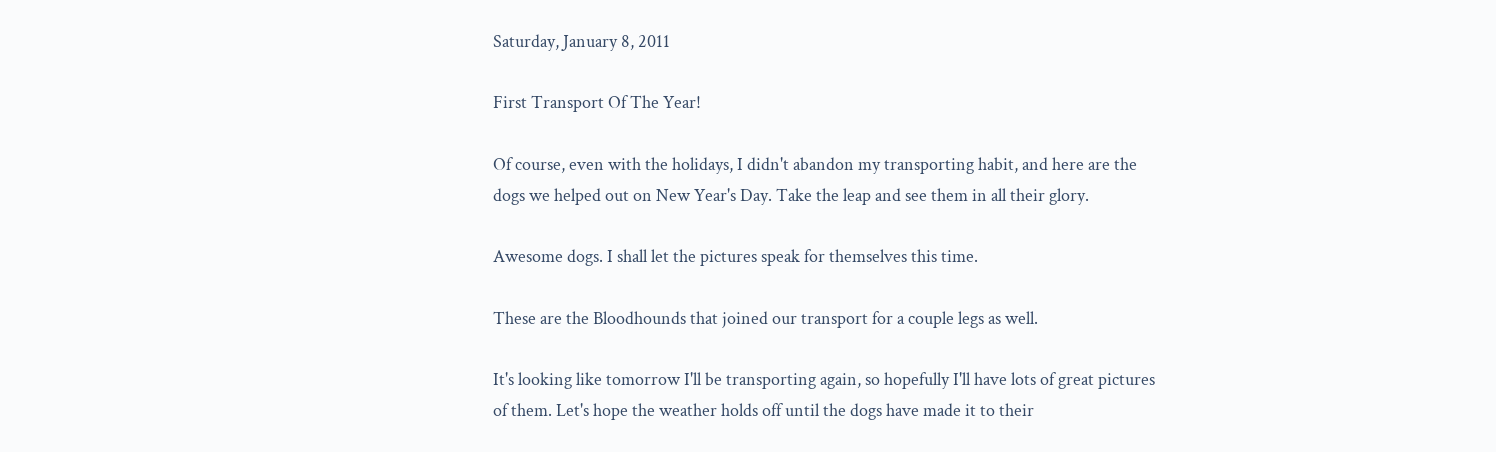Saturday, January 8, 2011

First Transport Of The Year!

Of course, even with the holidays, I didn't abandon my transporting habit, and here are the dogs we helped out on New Year's Day. Take the leap and see them in all their glory.

Awesome dogs. I shall let the pictures speak for themselves this time.

These are the Bloodhounds that joined our transport for a couple legs as well.

It's looking like tomorrow I'll be transporting again, so hopefully I'll have lots of great pictures of them. Let's hope the weather holds off until the dogs have made it to their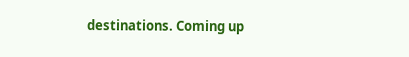destinations. Coming up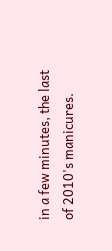in a few minutes, the last of 2010's manicures.